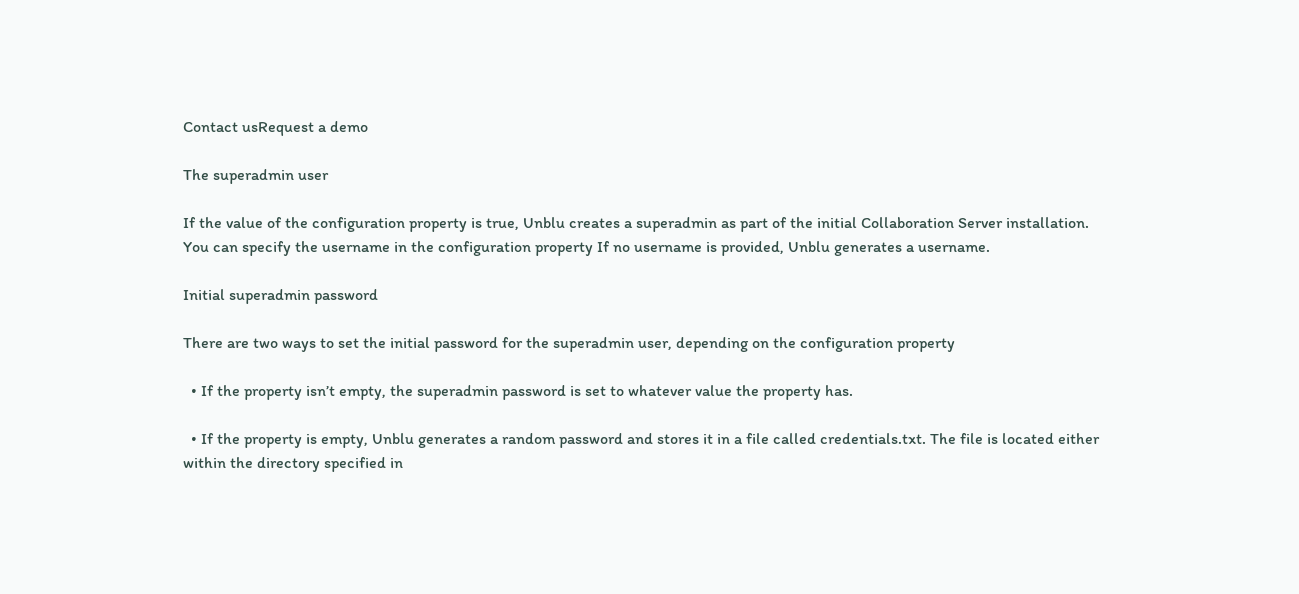Contact usRequest a demo

The superadmin user

If the value of the configuration property is true, Unblu creates a superadmin as part of the initial Collaboration Server installation. You can specify the username in the configuration property If no username is provided, Unblu generates a username.

Initial superadmin password

There are two ways to set the initial password for the superadmin user, depending on the configuration property

  • If the property isn’t empty, the superadmin password is set to whatever value the property has.

  • If the property is empty, Unblu generates a random password and stores it in a file called credentials.txt. The file is located either within the directory specified in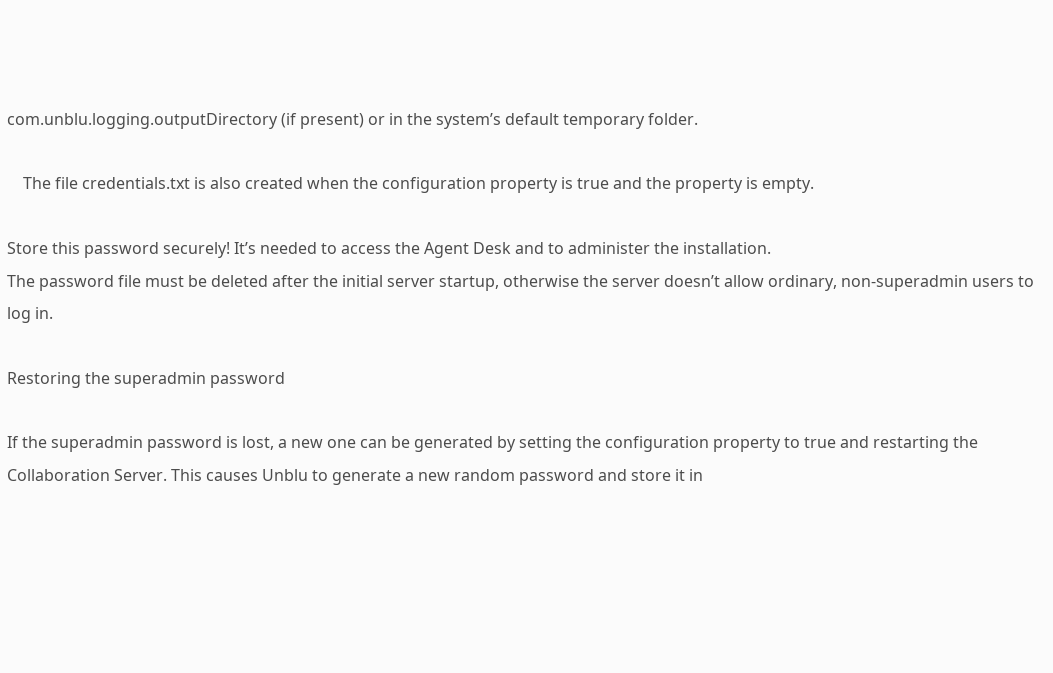com.unblu.logging.outputDirectory (if present) or in the system’s default temporary folder.

    The file credentials.txt is also created when the configuration property is true and the property is empty.

Store this password securely! It’s needed to access the Agent Desk and to administer the installation.
The password file must be deleted after the initial server startup, otherwise the server doesn’t allow ordinary, non-superadmin users to log in.

Restoring the superadmin password

If the superadmin password is lost, a new one can be generated by setting the configuration property to true and restarting the Collaboration Server. This causes Unblu to generate a new random password and store it in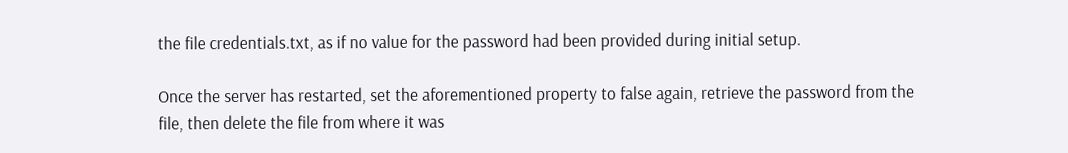the file credentials.txt, as if no value for the password had been provided during initial setup.

Once the server has restarted, set the aforementioned property to false again, retrieve the password from the file, then delete the file from where it was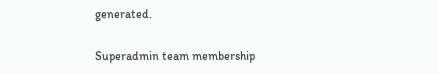generated.

Superadmin team membership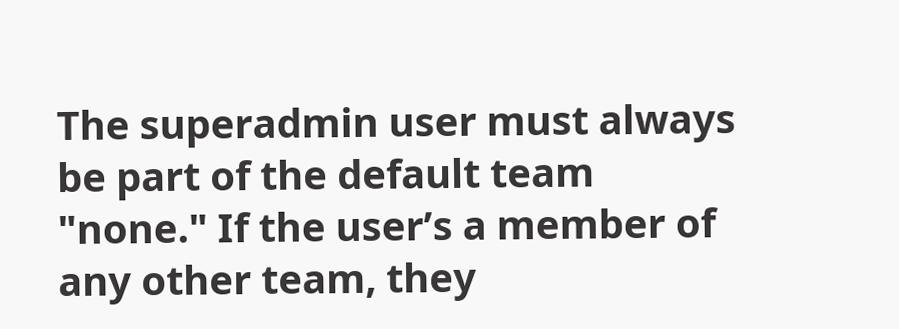The superadmin user must always be part of the default team "none." If the user’s a member of any other team, they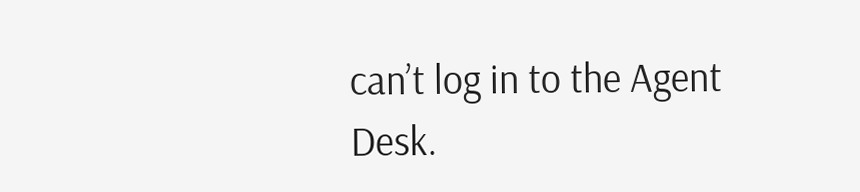can’t log in to the Agent Desk.